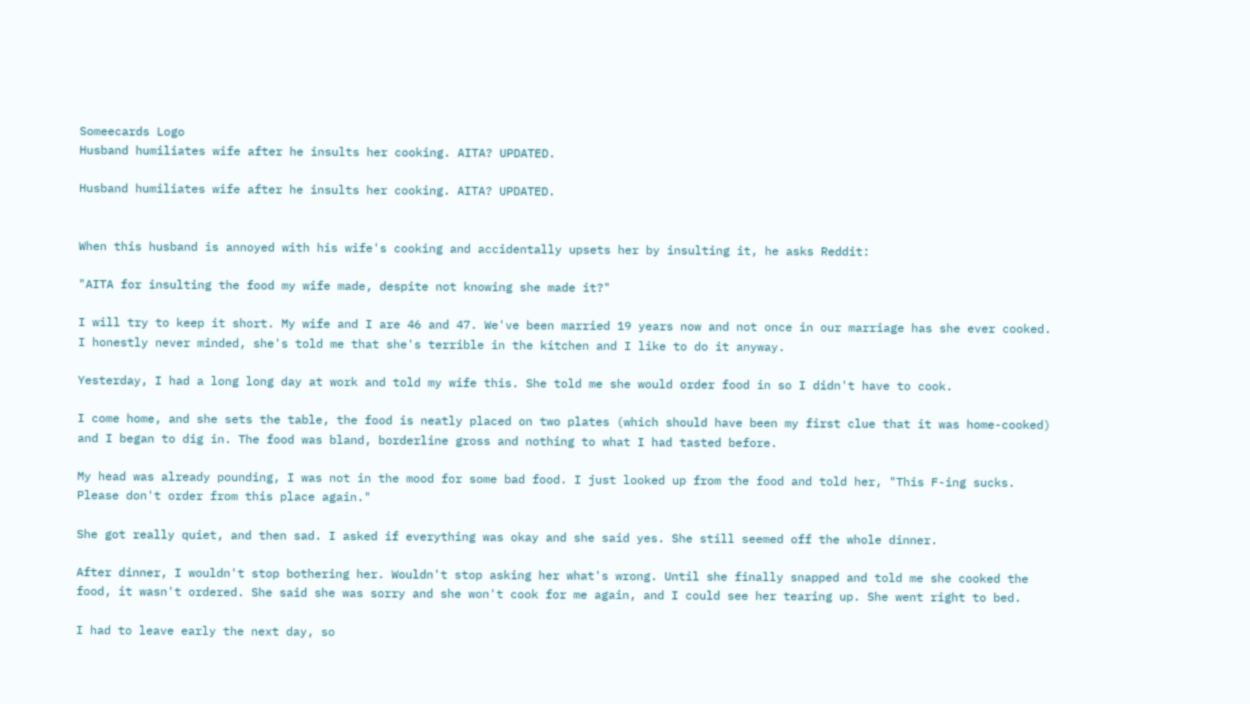Someecards Logo
Husband humiliates wife after he insults her cooking. AITA? UPDATED.

Husband humiliates wife after he insults her cooking. AITA? UPDATED.


When this husband is annoyed with his wife's cooking and accidentally upsets her by insulting it, he asks Reddit:

"AITA for insulting the food my wife made, despite not knowing she made it?"

I will try to keep it short. My wife and I are 46 and 47. We've been married 19 years now and not once in our marriage has she ever cooked. I honestly never minded, she's told me that she's terrible in the kitchen and I like to do it anyway.

Yesterday, I had a long long day at work and told my wife this. She told me she would order food in so I didn't have to cook.

I come home, and she sets the table, the food is neatly placed on two plates (which should have been my first clue that it was home-cooked) and I began to dig in. The food was bland, borderline gross and nothing to what I had tasted before.

My head was already pounding, I was not in the mood for some bad food. I just looked up from the food and told her, "This F-ing sucks. Please don't order from this place again."

She got really quiet, and then sad. I asked if everything was okay and she said yes. She still seemed off the whole dinner.

After dinner, I wouldn't stop bothering her. Wouldn't stop asking her what's wrong. Until she finally snapped and told me she cooked the food, it wasn't ordered. She said she was sorry and she won't cook for me again, and I could see her tearing up. She went right to bed.

I had to leave early the next day, so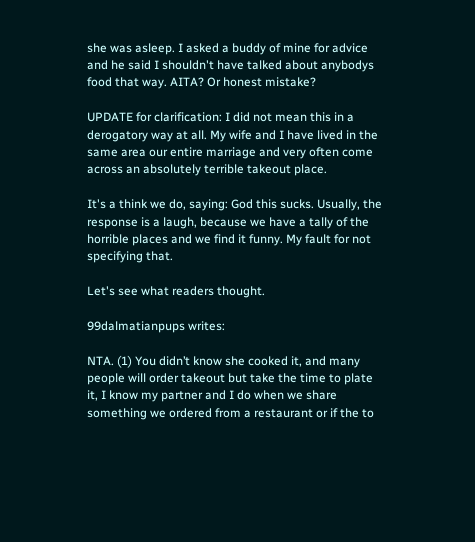she was asleep. I asked a buddy of mine for advice and he said I shouldn't have talked about anybodys food that way. AITA? Or honest mistake?

UPDATE for clarification: I did not mean this in a derogatory way at all. My wife and I have lived in the same area our entire marriage and very often come across an absolutely terrible takeout place.

It's a think we do, saying: God this sucks. Usually, the response is a laugh, because we have a tally of the horrible places and we find it funny. My fault for not specifying that.

Let's see what readers thought.

99dalmatianpups writes:

NTA. (1) You didn’t know she cooked it, and many people will order takeout but take the time to plate it, I know my partner and I do when we share something we ordered from a restaurant or if the to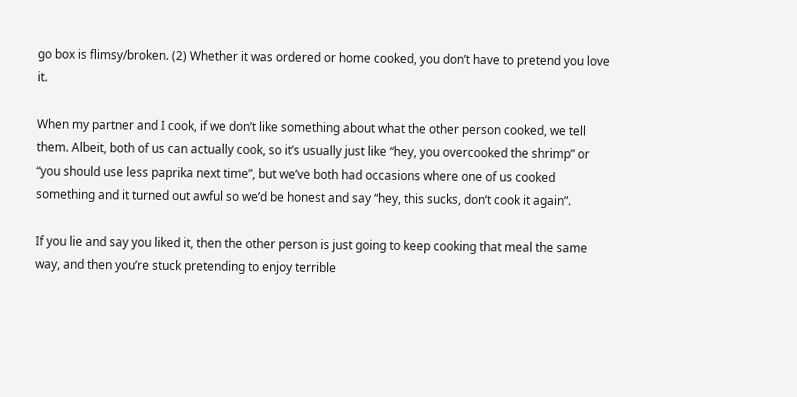go box is flimsy/broken. (2) Whether it was ordered or home cooked, you don’t have to pretend you love it.

When my partner and I cook, if we don’t like something about what the other person cooked, we tell them. Albeit, both of us can actually cook, so it’s usually just like “hey, you overcooked the shrimp” or “you should use less paprika next time”, but we’ve both had occasions where one of us cooked something and it turned out awful so we’d be honest and say “hey, this sucks, don’t cook it again”.

If you lie and say you liked it, then the other person is just going to keep cooking that meal the same way, and then you’re stuck pretending to enjoy terrible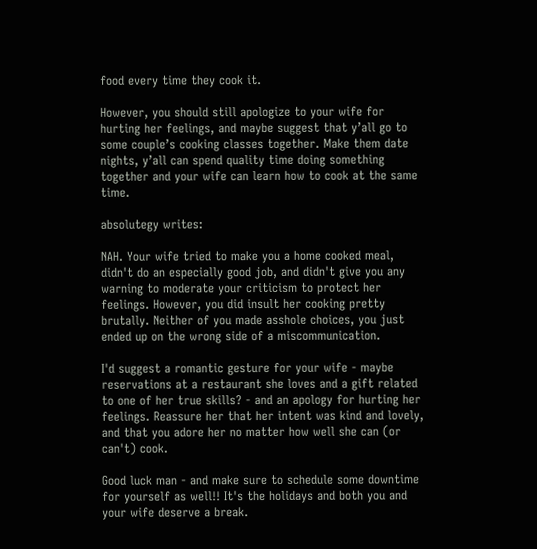food every time they cook it.

However, you should still apologize to your wife for hurting her feelings, and maybe suggest that y’all go to some couple’s cooking classes together. Make them date nights, y’all can spend quality time doing something together and your wife can learn how to cook at the same time.

absolutegy writes:

NAH. Your wife tried to make you a home cooked meal, didn't do an especially good job, and didn't give you any warning to moderate your criticism to protect her feelings. However, you did insult her cooking pretty brutally. Neither of you made asshole choices, you just ended up on the wrong side of a miscommunication.

I'd suggest a romantic gesture for your wife - maybe reservations at a restaurant she loves and a gift related to one of her true skills? - and an apology for hurting her feelings. Reassure her that her intent was kind and lovely, and that you adore her no matter how well she can (or can't) cook.

Good luck man - and make sure to schedule some downtime for yourself as well!! It's the holidays and both you and your wife deserve a break.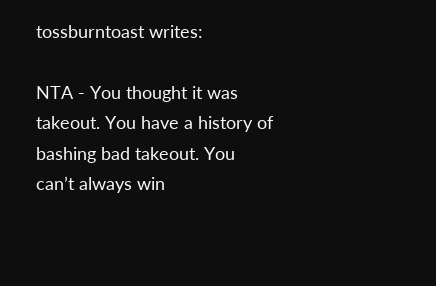tossburntoast writes:

NTA - You thought it was takeout. You have a history of bashing bad takeout. You can’t always win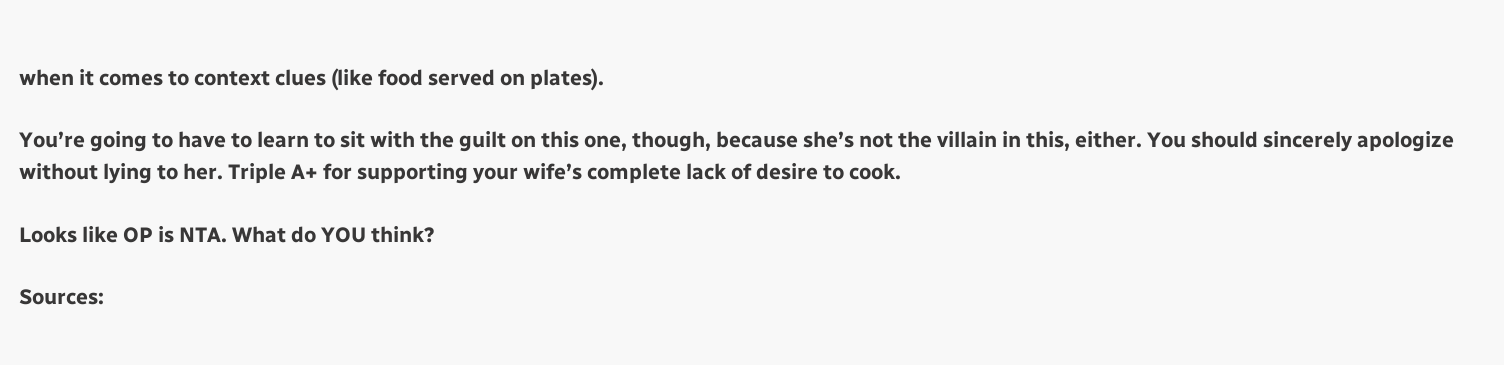when it comes to context clues (like food served on plates).

You’re going to have to learn to sit with the guilt on this one, though, because she’s not the villain in this, either. You should sincerely apologize without lying to her. Triple A+ for supporting your wife’s complete lack of desire to cook.

Looks like OP is NTA. What do YOU think?

Sources: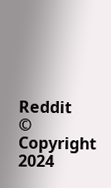Reddit
© Copyright 2024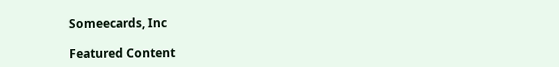Someecards, Inc

Featured Content